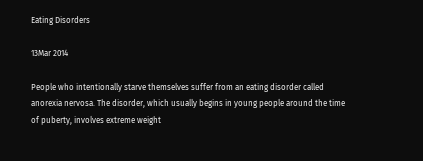Eating Disorders

13Mar 2014

People who intentionally starve themselves suffer from an eating disorder called anorexia nervosa. The disorder, which usually begins in young people around the time of puberty, involves extreme weight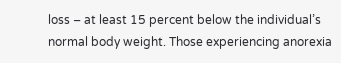loss – at least 15 percent below the individual’s normal body weight. Those experiencing anorexia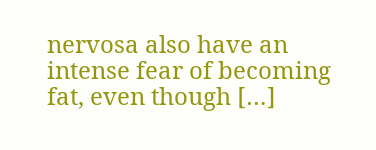nervosa also have an intense fear of becoming fat, even though […]